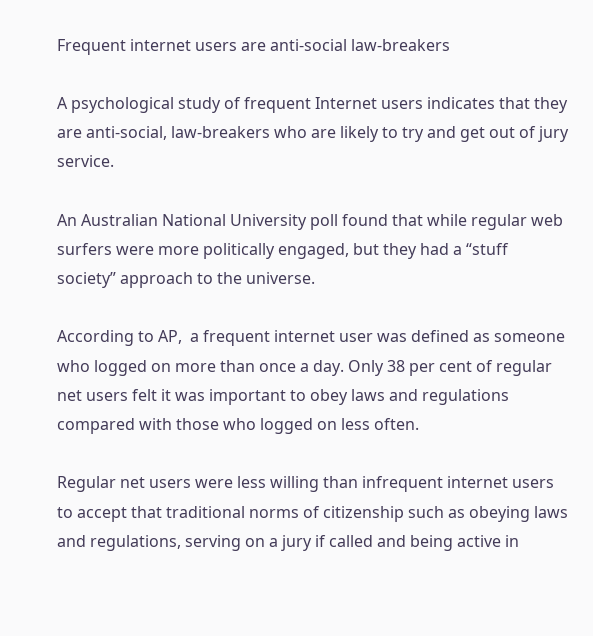Frequent internet users are anti-social law-breakers

A psychological study of frequent Internet users indicates that they are anti-social, law-breakers who are likely to try and get out of jury service.

An Australian National University poll found that while regular web surfers were more politically engaged, but they had a “stuff society” approach to the universe.

According to AP,  a frequent internet user was defined as someone who logged on more than once a day. Only 38 per cent of regular net users felt it was important to obey laws and regulations compared with those who logged on less often.

Regular net users were less willing than infrequent internet users to accept that traditional norms of citizenship such as obeying laws and regulations, serving on a jury if called and being active in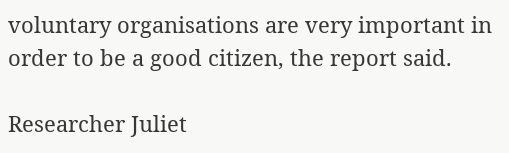voluntary organisations are very important in order to be a good citizen, the report said.

Researcher Juliet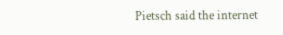Pietsch said the internet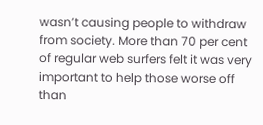wasn’t causing people to withdraw from society. More than 70 per cent of regular web surfers felt it was very important to help those worse off than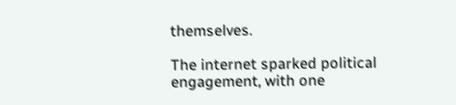themselves.

The internet sparked political engagement, with one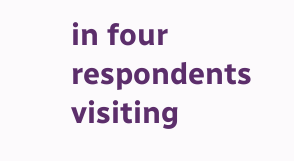in four respondents visiting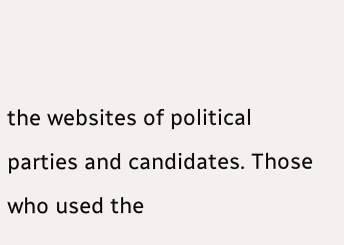the websites of political parties and candidates. Those who used the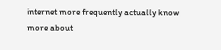internet more frequently actually know more about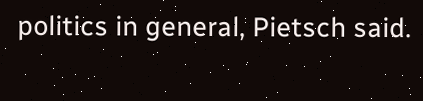politics in general, Pietsch said.